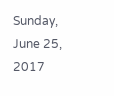Sunday, June 25, 2017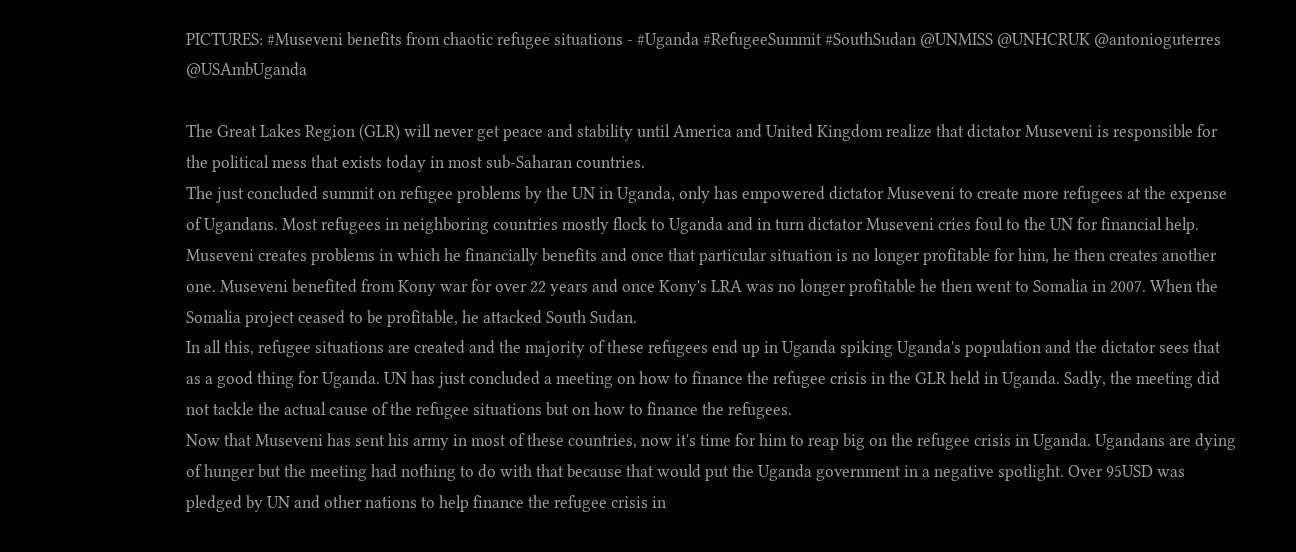PICTURES: #Museveni benefits from chaotic refugee situations - #Uganda #RefugeeSummit #SouthSudan @UNMISS @UNHCRUK @antonioguterres @USAmbUganda

The Great Lakes Region (GLR) will never get peace and stability until America and United Kingdom realize that dictator Museveni is responsible for the political mess that exists today in most sub-Saharan countries.
The just concluded summit on refugee problems by the UN in Uganda, only has empowered dictator Museveni to create more refugees at the expense of Ugandans. Most refugees in neighboring countries mostly flock to Uganda and in turn dictator Museveni cries foul to the UN for financial help.
Museveni creates problems in which he financially benefits and once that particular situation is no longer profitable for him, he then creates another one. Museveni benefited from Kony war for over 22 years and once Kony's LRA was no longer profitable he then went to Somalia in 2007. When the Somalia project ceased to be profitable, he attacked South Sudan.
In all this, refugee situations are created and the majority of these refugees end up in Uganda spiking Uganda's population and the dictator sees that as a good thing for Uganda. UN has just concluded a meeting on how to finance the refugee crisis in the GLR held in Uganda. Sadly, the meeting did not tackle the actual cause of the refugee situations but on how to finance the refugees.
Now that Museveni has sent his army in most of these countries, now it's time for him to reap big on the refugee crisis in Uganda. Ugandans are dying of hunger but the meeting had nothing to do with that because that would put the Uganda government in a negative spotlight. Over 95USD was pledged by UN and other nations to help finance the refugee crisis in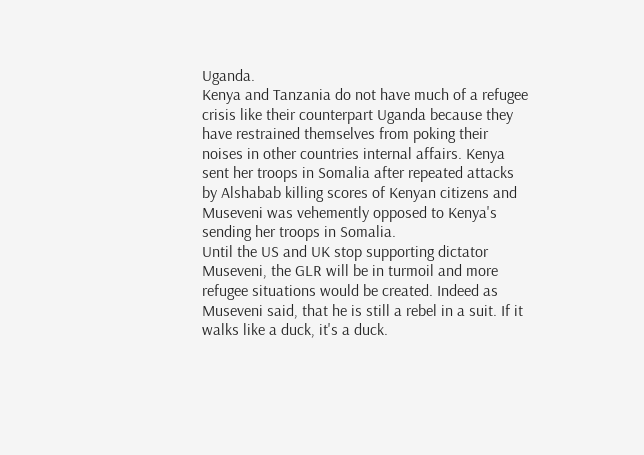Uganda.
Kenya and Tanzania do not have much of a refugee crisis like their counterpart Uganda because they have restrained themselves from poking their noises in other countries internal affairs. Kenya sent her troops in Somalia after repeated attacks by Alshabab killing scores of Kenyan citizens and Museveni was vehemently opposed to Kenya's sending her troops in Somalia.
Until the US and UK stop supporting dictator Museveni, the GLR will be in turmoil and more refugee situations would be created. Indeed as Museveni said, that he is still a rebel in a suit. If it walks like a duck, it's a duck.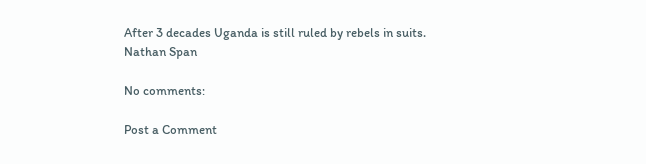After 3 decades Uganda is still ruled by rebels in suits.
Nathan Span

No comments:

Post a Comment